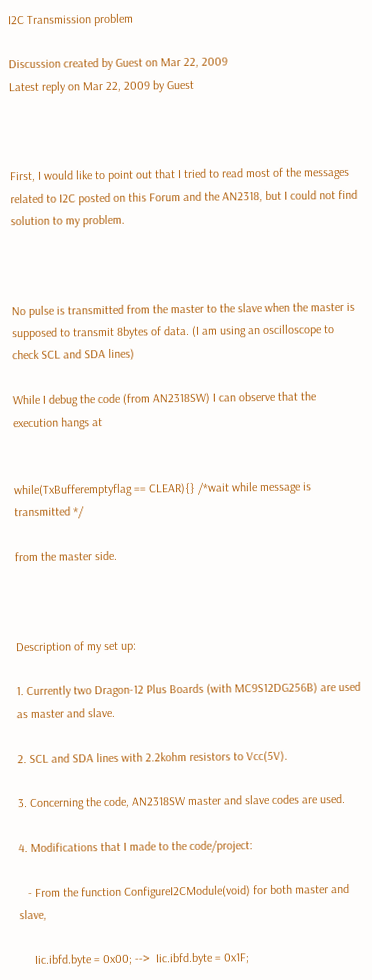I2C Transmission problem

Discussion created by Guest on Mar 22, 2009
Latest reply on Mar 22, 2009 by Guest



First, I would like to point out that I tried to read most of the messages related to I2C posted on this Forum and the AN2318, but I could not find solution to my problem.



No pulse is transmitted from the master to the slave when the master is supposed to transmit 8bytes of data. (I am using an oscilloscope to check SCL and SDA lines)

While I debug the code (from AN2318SW) I can observe that the execution hangs at


while(TxBufferemptyflag == CLEAR){} /*wait while message is transmitted */

from the master side.



Description of my set up:

1. Currently two Dragon-12 Plus Boards (with MC9S12DG256B) are used as master and slave.

2. SCL and SDA lines with 2.2kohm resistors to Vcc(5V).

3. Concerning the code, AN2318SW master and slave codes are used.

4. Modifications that I made to the code/project:

   - From the function ConfigureI2CModule(void) for both master and slave,

     Iic.ibfd.byte = 0x00; -->  Iic.ibfd.byte = 0x1F;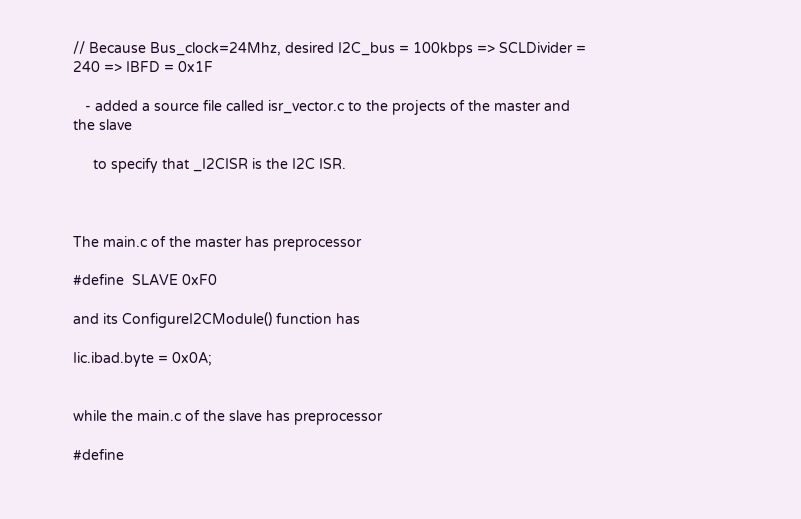// Because Bus_clock=24Mhz, desired I2C_bus = 100kbps => SCLDivider = 240 => IBFD = 0x1F

   - added a source file called isr_vector.c to the projects of the master and the slave

     to specify that _I2CISR is the I2C ISR.



The main.c of the master has preprocessor

#define  SLAVE 0xF0

and its ConfigureI2CModule() function has

Iic.ibad.byte = 0x0A;


while the main.c of the slave has preprocessor

#define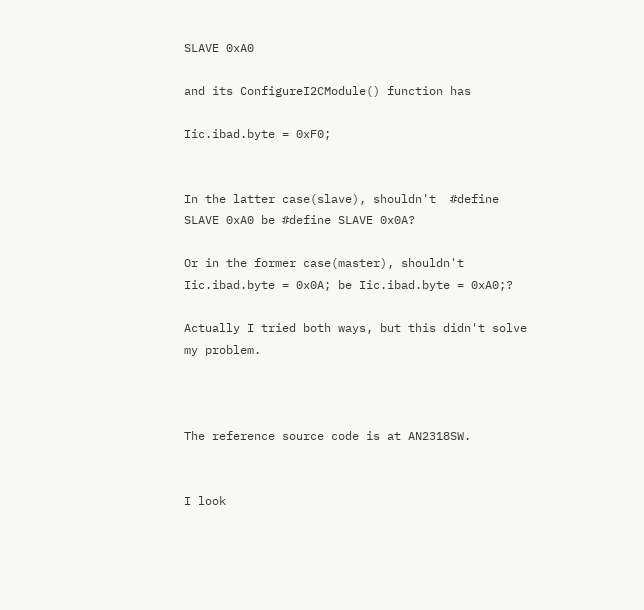SLAVE 0xA0

and its ConfigureI2CModule() function has

Iic.ibad.byte = 0xF0;


In the latter case(slave), shouldn't  #define SLAVE 0xA0 be #define SLAVE 0x0A?

Or in the former case(master), shouldn't Iic.ibad.byte = 0x0A; be Iic.ibad.byte = 0xA0;?

Actually I tried both ways, but this didn't solve my problem.



The reference source code is at AN2318SW.


I look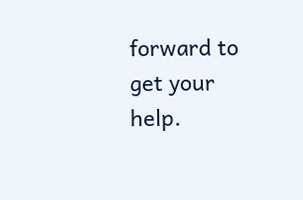forward to get your help.